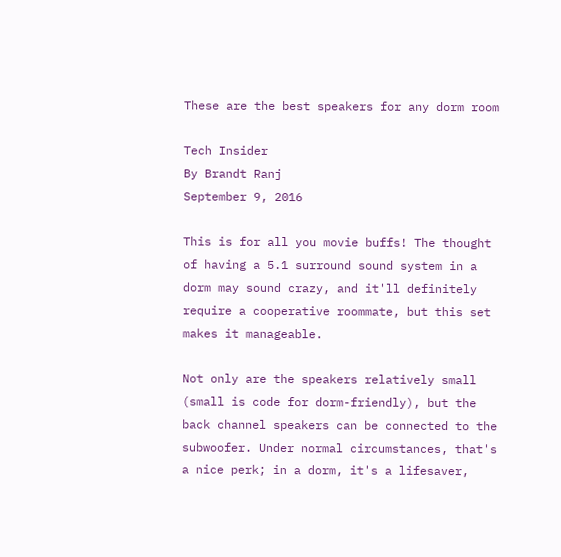These are the best speakers for any dorm room

Tech Insider
By Brandt Ranj
September 9, 2016

This is for all you movie buffs! The thought of having a 5.1 surround sound system in a dorm may sound crazy, and it'll definitely require a cooperative roommate, but this set makes it manageable.

Not only are the speakers relatively small (small is code for dorm-friendly), but the back channel speakers can be connected to the subwoofer. Under normal circumstances, that's a nice perk; in a dorm, it's a lifesaver,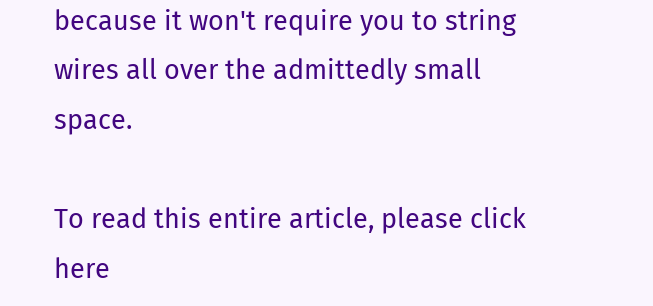because it won't require you to string wires all over the admittedly small space.

To read this entire article, please click  here